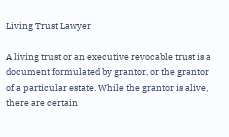Living Trust Lawyer

A living trust or an executive revocable trust is a document formulated by grantor, or the grantor of a particular estate. While the grantor is alive, there are certain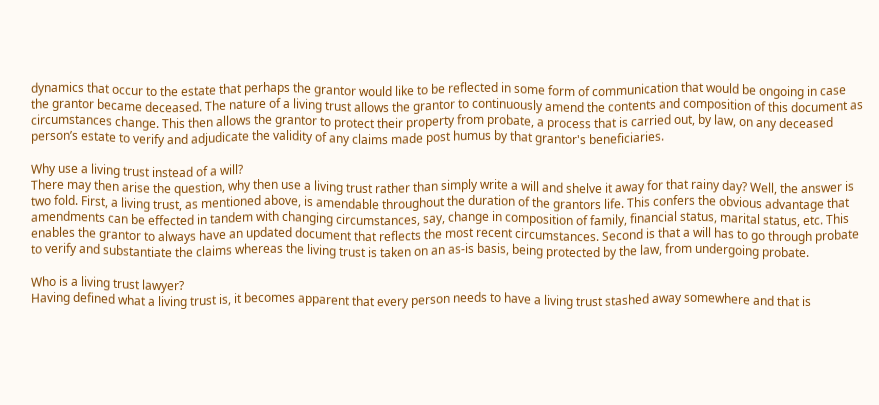dynamics that occur to the estate that perhaps the grantor would like to be reflected in some form of communication that would be ongoing in case the grantor became deceased. The nature of a living trust allows the grantor to continuously amend the contents and composition of this document as circumstances change. This then allows the grantor to protect their property from probate, a process that is carried out, by law, on any deceased person’s estate to verify and adjudicate the validity of any claims made post humus by that grantor's beneficiaries.

Why use a living trust instead of a will?
There may then arise the question, why then use a living trust rather than simply write a will and shelve it away for that rainy day? Well, the answer is two fold. First, a living trust, as mentioned above, is amendable throughout the duration of the grantors life. This confers the obvious advantage that amendments can be effected in tandem with changing circumstances, say, change in composition of family, financial status, marital status, etc. This enables the grantor to always have an updated document that reflects the most recent circumstances. Second is that a will has to go through probate to verify and substantiate the claims whereas the living trust is taken on an as-is basis, being protected by the law, from undergoing probate.

Who is a living trust lawyer?
Having defined what a living trust is, it becomes apparent that every person needs to have a living trust stashed away somewhere and that is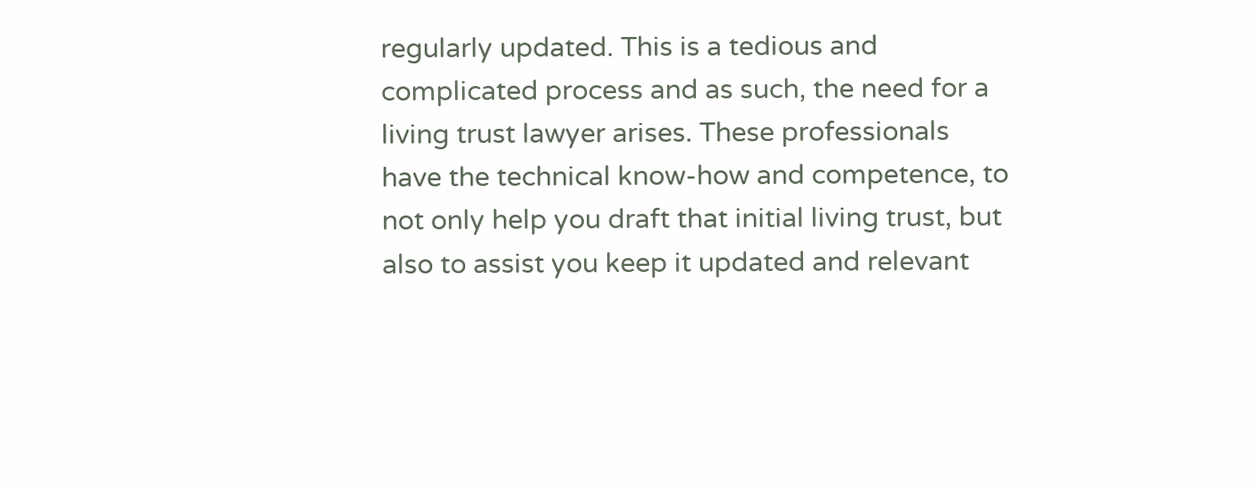regularly updated. This is a tedious and complicated process and as such, the need for a living trust lawyer arises. These professionals have the technical know-how and competence, to not only help you draft that initial living trust, but also to assist you keep it updated and relevant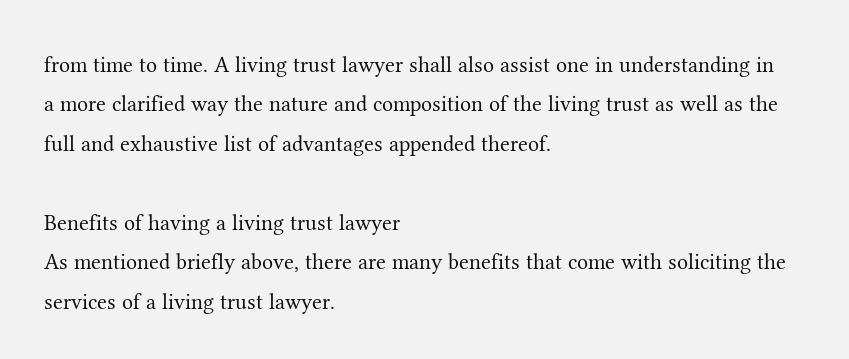from time to time. A living trust lawyer shall also assist one in understanding in a more clarified way the nature and composition of the living trust as well as the full and exhaustive list of advantages appended thereof.

Benefits of having a living trust lawyer
As mentioned briefly above, there are many benefits that come with soliciting the services of a living trust lawyer.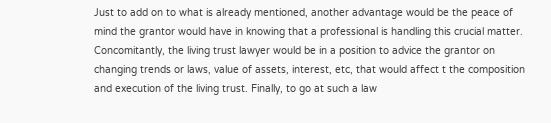Just to add on to what is already mentioned, another advantage would be the peace of mind the grantor would have in knowing that a professional is handling this crucial matter. Concomitantly, the living trust lawyer would be in a position to advice the grantor on changing trends or laws, value of assets, interest, etc, that would affect t the composition and execution of the living trust. Finally, to go at such a law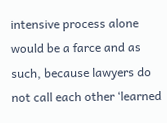intensive process alone would be a farce and as such, because lawyers do not call each other ‘learned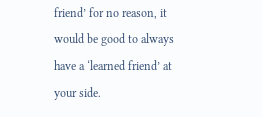friend’ for no reason, it would be good to always have a ‘learned friend’ at your side.